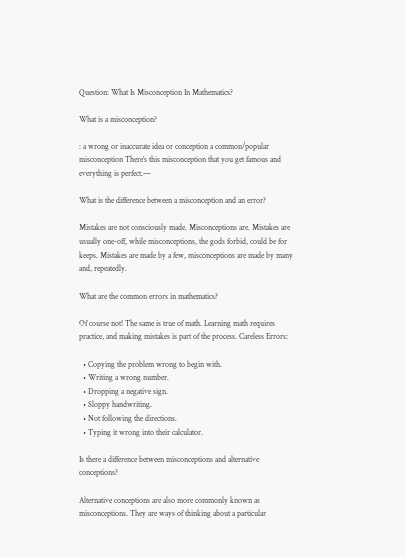Question: What Is Misconception In Mathematics?

What is a misconception?

: a wrong or inaccurate idea or conception a common/popular misconception There’s this misconception that you get famous and everything is perfect.—

What is the difference between a misconception and an error?

Mistakes are not consciously made. Misconceptions are. Mistakes are usually one-off, while misconceptions, the gods forbid, could be for keeps. Mistakes are made by a few, misconceptions are made by many and, repeatedly.

What are the common errors in mathematics?

Of course not! The same is true of math. Learning math requires practice, and making mistakes is part of the process. Careless Errors:

  • Copying the problem wrong to begin with.
  • Writing a wrong number.
  • Dropping a negative sign.
  • Sloppy handwriting.
  • Not following the directions.
  • Typing it wrong into their calculator.

Is there a difference between misconceptions and alternative conceptions?

Alternative conceptions are also more commonly known as misconceptions. They are ways of thinking about a particular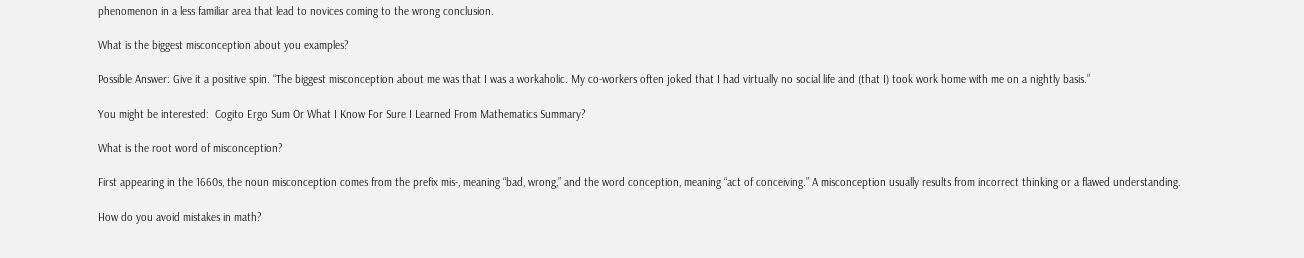phenomenon in a less familiar area that lead to novices coming to the wrong conclusion.

What is the biggest misconception about you examples?

Possible Answer: Give it a positive spin. “The biggest misconception about me was that I was a workaholic. My co-workers often joked that I had virtually no social life and (that I) took work home with me on a nightly basis.”

You might be interested:  Cogito Ergo Sum Or What I Know For Sure I Learned From Mathematics Summary?

What is the root word of misconception?

First appearing in the 1660s, the noun misconception comes from the prefix mis-, meaning “bad, wrong,” and the word conception, meaning “act of conceiving.” A misconception usually results from incorrect thinking or a flawed understanding.

How do you avoid mistakes in math?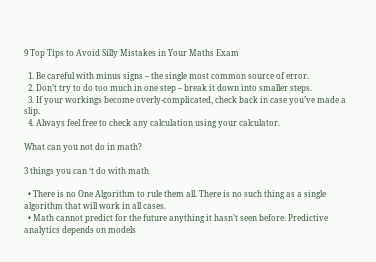9 Top Tips to Avoid Silly Mistakes in Your Maths Exam

  1. Be careful with minus signs – the single most common source of error.
  2. Don’t try to do too much in one step – break it down into smaller steps.
  3. If your workings become overly-complicated, check back in case you’ve made a slip.
  4. Always feel free to check any calculation using your calculator.

What can you not do in math?

3 things you can ‘t do with math

  • There is no One Algorithm to rule them all. There is no such thing as a single algorithm that will work in all cases.
  • Math cannot predict for the future anything it hasn’t seen before. Predictive analytics depends on models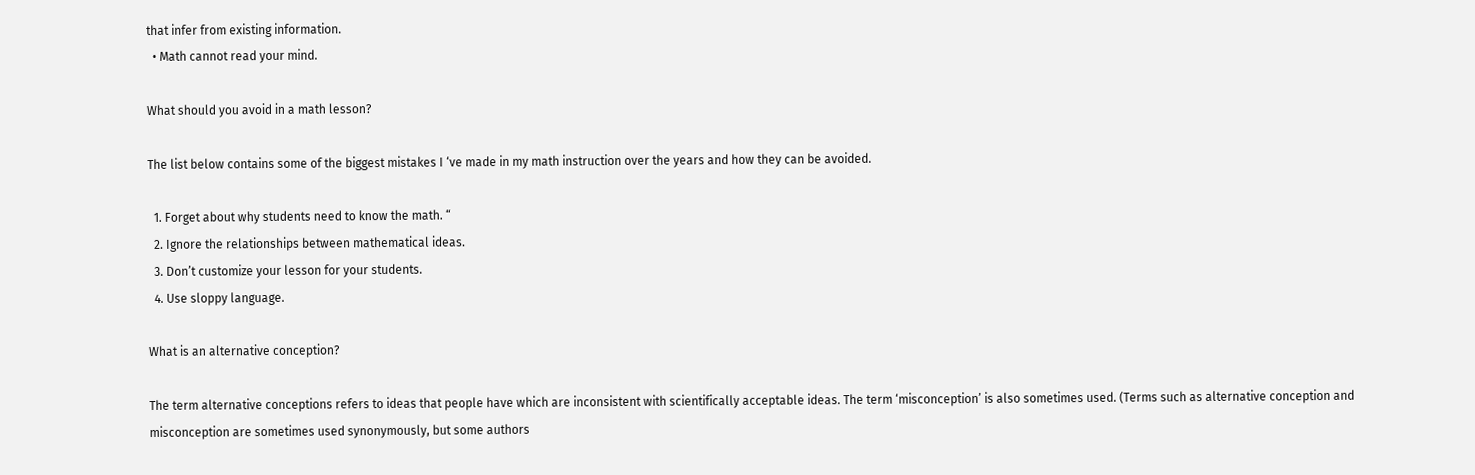that infer from existing information.
  • Math cannot read your mind.

What should you avoid in a math lesson?

The list below contains some of the biggest mistakes I ‘ve made in my math instruction over the years and how they can be avoided.

  1. Forget about why students need to know the math. “
  2. Ignore the relationships between mathematical ideas.
  3. Don’t customize your lesson for your students.
  4. Use sloppy language.

What is an alternative conception?

The term alternative conceptions refers to ideas that people have which are inconsistent with scientifically acceptable ideas. The term ‘misconception’ is also sometimes used. (Terms such as alternative conception and misconception are sometimes used synonymously, but some authors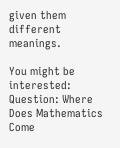given them different meanings.

You might be interested:  Question: Where Does Mathematics Come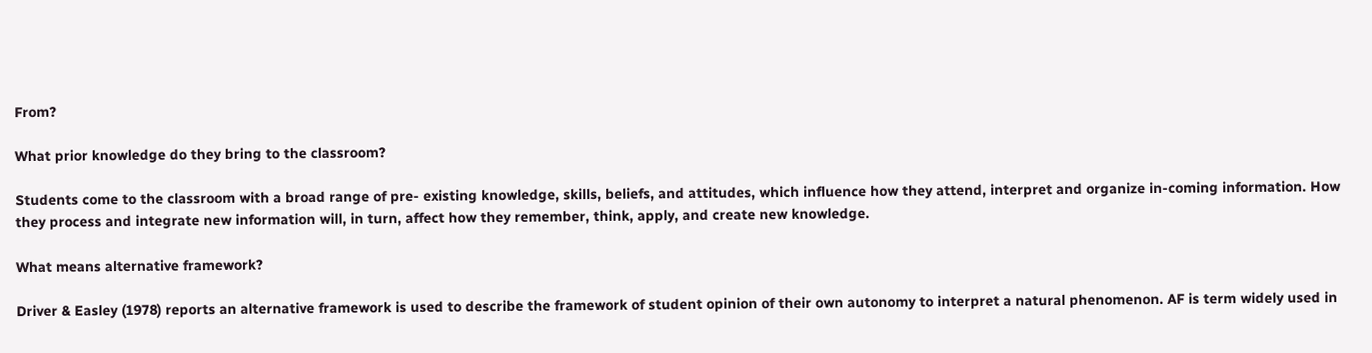From?

What prior knowledge do they bring to the classroom?

Students come to the classroom with a broad range of pre- existing knowledge, skills, beliefs, and attitudes, which influence how they attend, interpret and organize in-coming information. How they process and integrate new information will, in turn, affect how they remember, think, apply, and create new knowledge.

What means alternative framework?

Driver & Easley (1978) reports an alternative framework is used to describe the framework of student opinion of their own autonomy to interpret a natural phenomenon. AF is term widely used in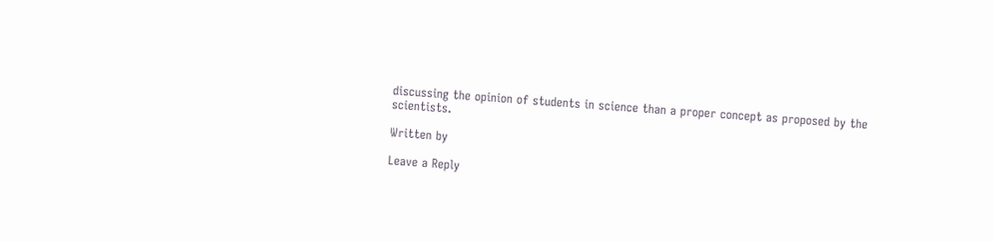discussing the opinion of students in science than a proper concept as proposed by the scientists.

Written by

Leave a Reply